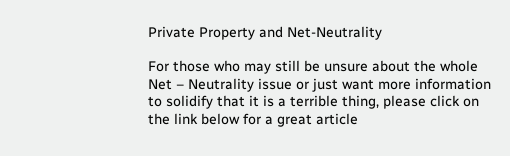Private Property and Net-Neutrality

For those who may still be unsure about the whole Net – Neutrality issue or just want more information to solidify that it is a terrible thing, please click on the link below for a great article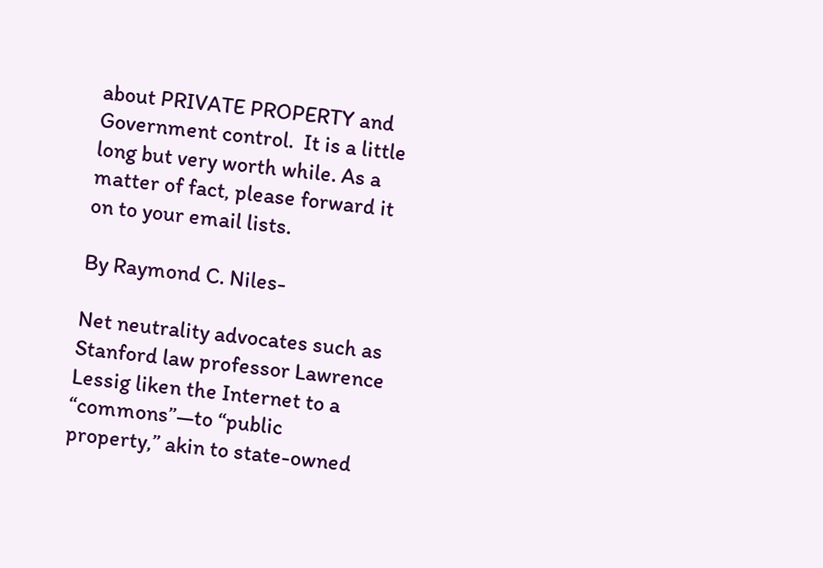about PRIVATE PROPERTY and Government control.  It is a little long but very worth while. As a matter of fact, please forward it on to your email lists.

By Raymond C. Niles-

Net neutrality advocates such as Stanford law professor Lawrence Lessig liken the Internet to a “commons”—to “public property,” akin to state-owned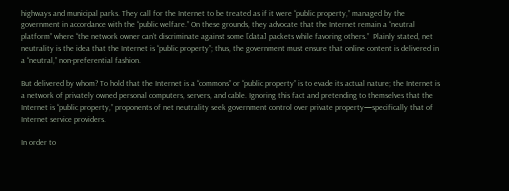highways and municipal parks. They call for the Internet to be treated as if it were “public property,” managed by the government in accordance with the “public welfare.” On these grounds, they advocate that the Internet remain a “neutral platform” where “the network owner can’t discriminate against some [data] packets while favoring others.”  Plainly stated, net neutrality is the idea that the Internet is “public property”; thus, the government must ensure that online content is delivered in a “neutral,” non-preferential fashion.

But delivered by whom? To hold that the Internet is a “commons” or “public property” is to evade its actual nature; the Internet is a network of privately owned personal computers, servers, and cable. Ignoring this fact and pretending to themselves that the Internet is “public property,” proponents of net neutrality seek government control over private property—specifically that of Internet service providers.

In order to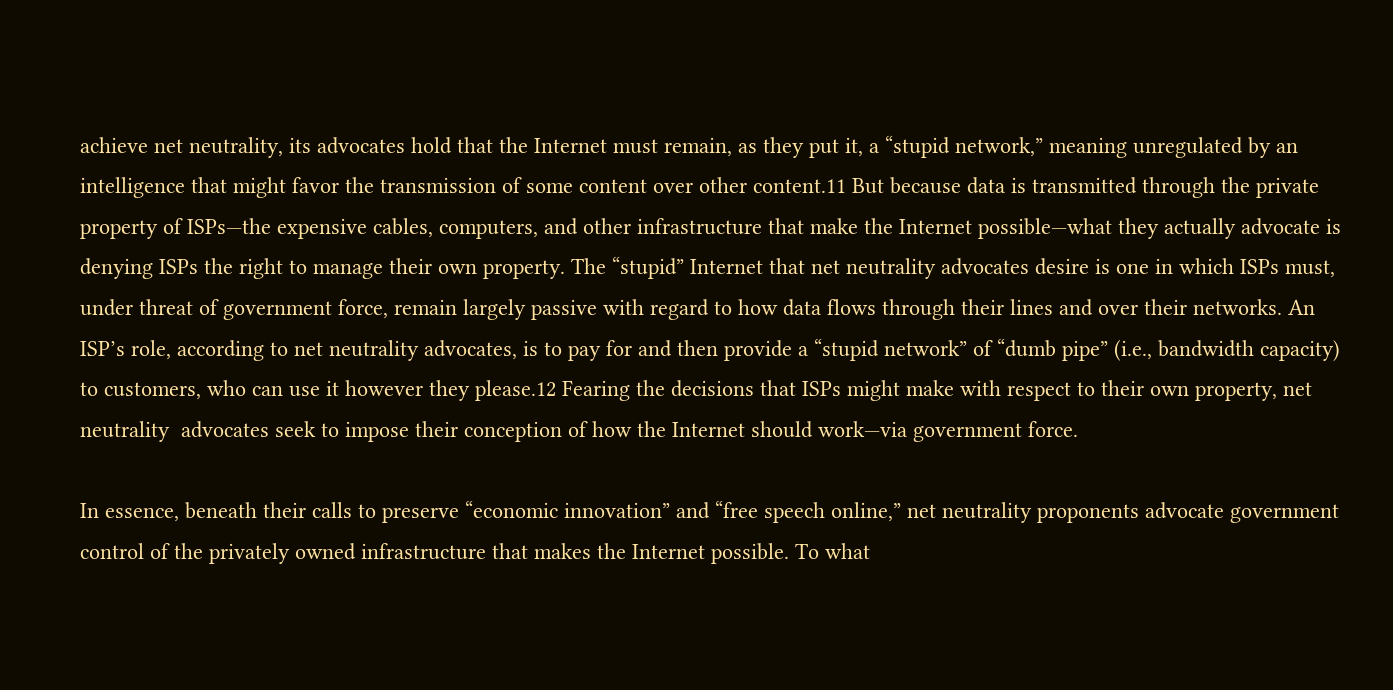achieve net neutrality, its advocates hold that the Internet must remain, as they put it, a “stupid network,” meaning unregulated by an intelligence that might favor the transmission of some content over other content.11 But because data is transmitted through the private property of ISPs—the expensive cables, computers, and other infrastructure that make the Internet possible—what they actually advocate is denying ISPs the right to manage their own property. The “stupid” Internet that net neutrality advocates desire is one in which ISPs must, under threat of government force, remain largely passive with regard to how data flows through their lines and over their networks. An ISP’s role, according to net neutrality advocates, is to pay for and then provide a “stupid network” of “dumb pipe” (i.e., bandwidth capacity) to customers, who can use it however they please.12 Fearing the decisions that ISPs might make with respect to their own property, net neutrality  advocates seek to impose their conception of how the Internet should work—via government force.

In essence, beneath their calls to preserve “economic innovation” and “free speech online,” net neutrality proponents advocate government control of the privately owned infrastructure that makes the Internet possible. To what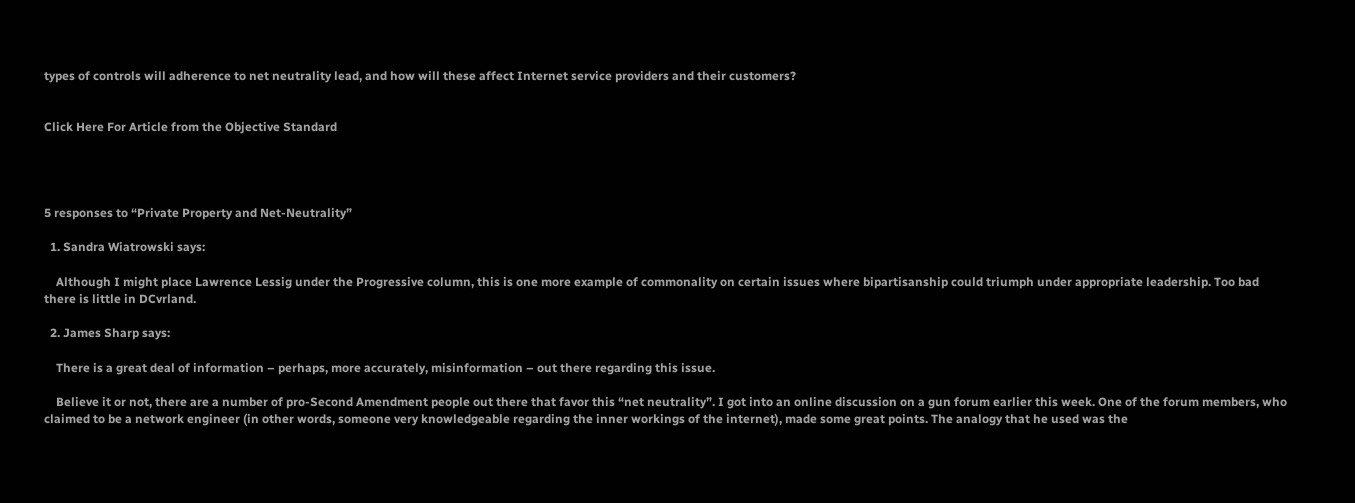types of controls will adherence to net neutrality lead, and how will these affect Internet service providers and their customers?


Click Here For Article from the Objective Standard




5 responses to “Private Property and Net-Neutrality”

  1. Sandra Wiatrowski says:

    Although I might place Lawrence Lessig under the Progressive column, this is one more example of commonality on certain issues where bipartisanship could triumph under appropriate leadership. Too bad there is little in DCvrland.

  2. James Sharp says:

    There is a great deal of information – perhaps, more accurately, misinformation – out there regarding this issue.

    Believe it or not, there are a number of pro-Second Amendment people out there that favor this “net neutrality”. I got into an online discussion on a gun forum earlier this week. One of the forum members, who claimed to be a network engineer (in other words, someone very knowledgeable regarding the inner workings of the internet), made some great points. The analogy that he used was the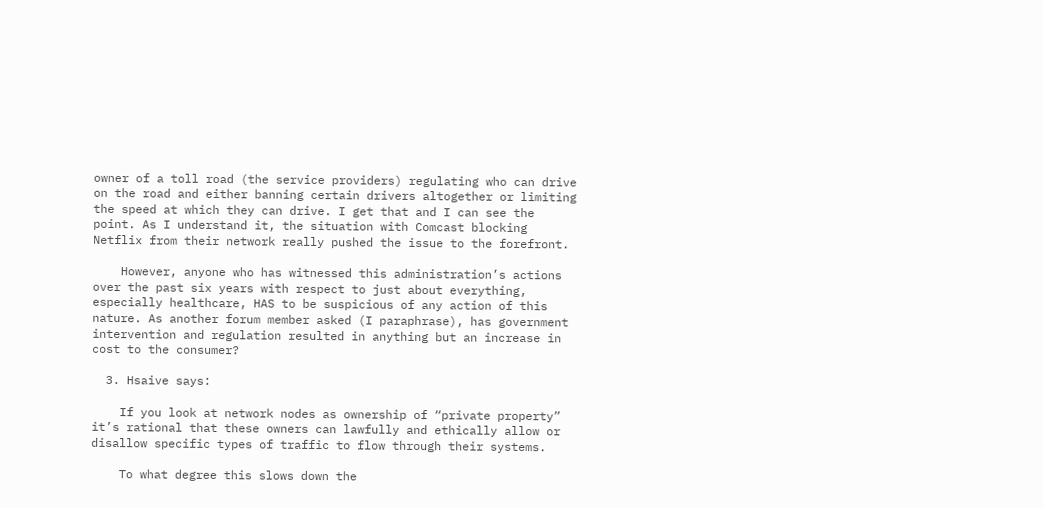owner of a toll road (the service providers) regulating who can drive on the road and either banning certain drivers altogether or limiting the speed at which they can drive. I get that and I can see the point. As I understand it, the situation with Comcast blocking Netflix from their network really pushed the issue to the forefront.

    However, anyone who has witnessed this administration’s actions over the past six years with respect to just about everything, especially healthcare, HAS to be suspicious of any action of this nature. As another forum member asked (I paraphrase), has government intervention and regulation resulted in anything but an increase in cost to the consumer?

  3. Hsaive says:

    If you look at network nodes as ownership of “private property” it’s rational that these owners can lawfully and ethically allow or disallow specific types of traffic to flow through their systems.

    To what degree this slows down the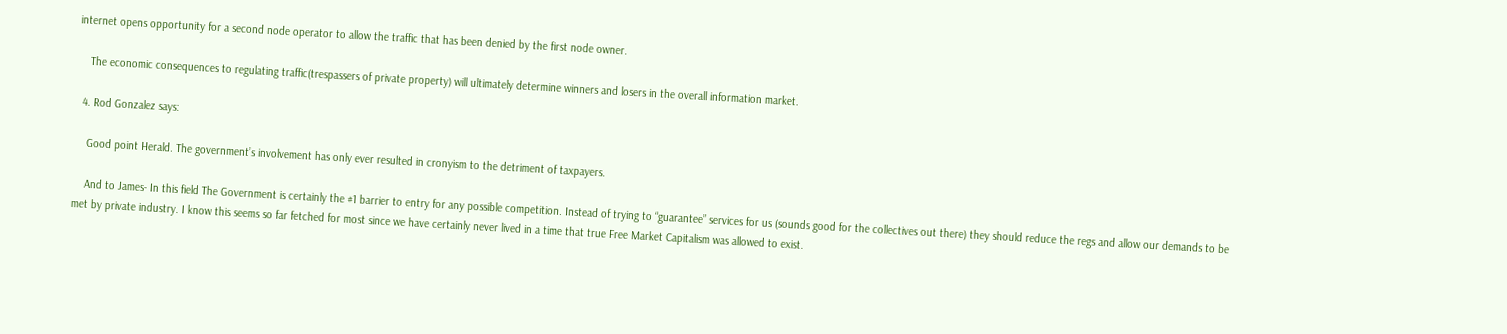internet opens opportunity for a second node operator to allow the traffic that has been denied by the first node owner.

    The economic consequences to regulating traffic(trespassers of private property) will ultimately determine winners and losers in the overall information market.

  4. Rod Gonzalez says:

    Good point Herald. The government’s involvement has only ever resulted in cronyism to the detriment of taxpayers.

    And to James- In this field The Government is certainly the #1 barrier to entry for any possible competition. Instead of trying to “guarantee” services for us (sounds good for the collectives out there) they should reduce the regs and allow our demands to be met by private industry. I know this seems so far fetched for most since we have certainly never lived in a time that true Free Market Capitalism was allowed to exist.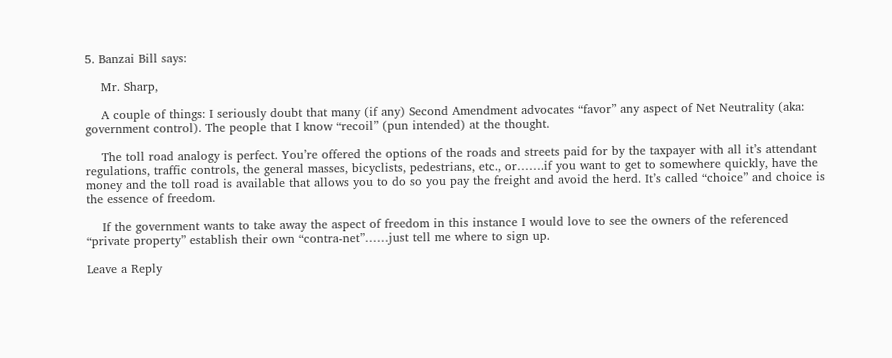5. Banzai Bill says:

    Mr. Sharp,

    A couple of things: I seriously doubt that many (if any) Second Amendment advocates “favor” any aspect of Net Neutrality (aka: government control). The people that I know “recoil” (pun intended) at the thought.

    The toll road analogy is perfect. You’re offered the options of the roads and streets paid for by the taxpayer with all it’s attendant regulations, traffic controls, the general masses, bicyclists, pedestrians, etc., or…….if you want to get to somewhere quickly, have the money and the toll road is available that allows you to do so you pay the freight and avoid the herd. It’s called “choice” and choice is the essence of freedom.

    If the government wants to take away the aspect of freedom in this instance I would love to see the owners of the referenced “private property” establish their own “contra-net”……just tell me where to sign up.

Leave a Reply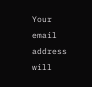Your email address will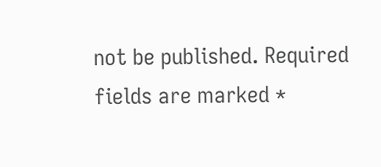not be published. Required fields are marked *